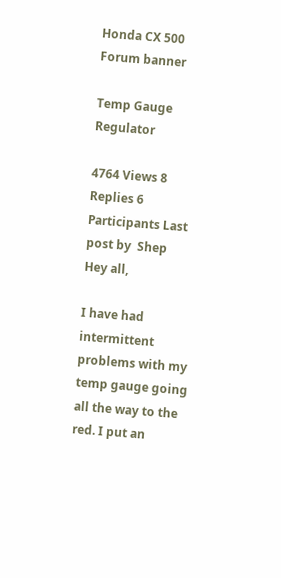Honda CX 500 Forum banner

Temp Gauge Regulator

4764 Views 8 Replies 6 Participants Last post by  Shep
Hey all,

I have had intermittent problems with my temp gauge going all the way to the red. I put an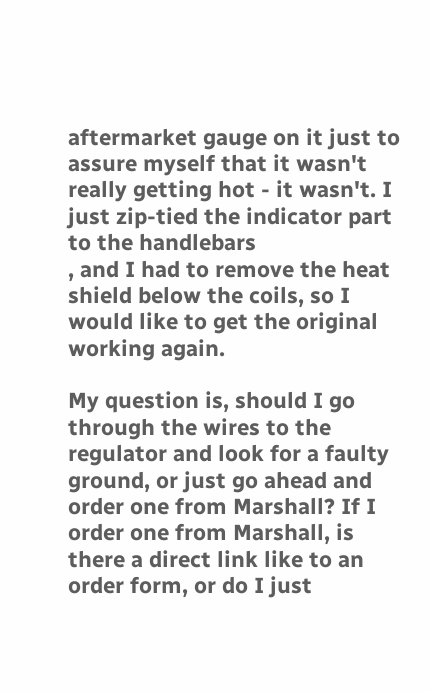aftermarket gauge on it just to assure myself that it wasn't really getting hot - it wasn't. I just zip-tied the indicator part to the handlebars
, and I had to remove the heat shield below the coils, so I would like to get the original working again.

My question is, should I go through the wires to the regulator and look for a faulty ground, or just go ahead and order one from Marshall? If I order one from Marshall, is there a direct link like to an order form, or do I just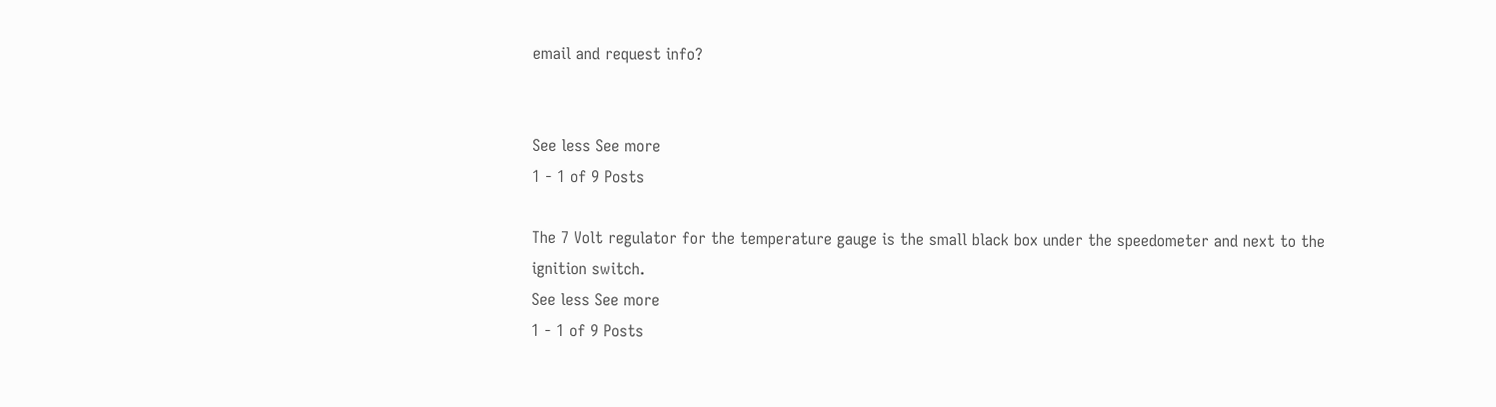email and request info?


See less See more
1 - 1 of 9 Posts

The 7 Volt regulator for the temperature gauge is the small black box under the speedometer and next to the ignition switch.
See less See more
1 - 1 of 9 Posts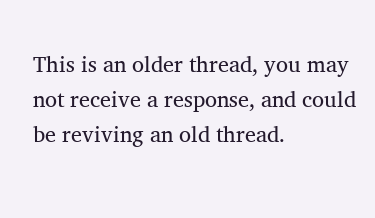This is an older thread, you may not receive a response, and could be reviving an old thread.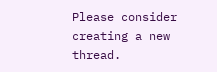Please consider creating a new thread.